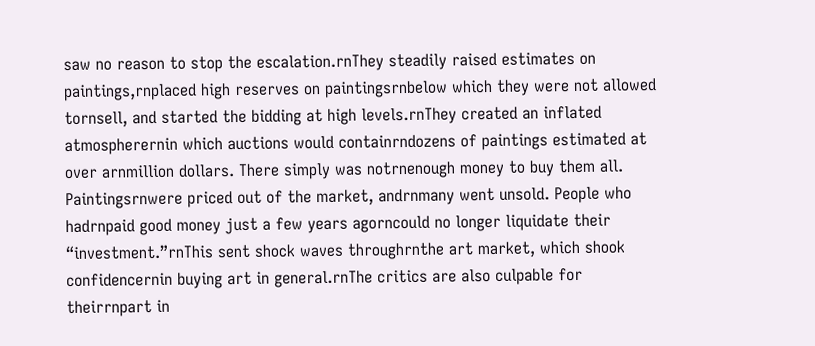saw no reason to stop the escalation.rnThey steadily raised estimates on paintings,rnplaced high reserves on paintingsrnbelow which they were not allowed tornsell, and started the bidding at high levels.rnThey created an inflated atmospherernin which auctions would containrndozens of paintings estimated at over arnmillion dollars. There simply was notrnenough money to buy them all. Paintingsrnwere priced out of the market, andrnmany went unsold. People who hadrnpaid good money just a few years agorncould no longer liquidate their “investment.”rnThis sent shock waves throughrnthe art market, which shook confidencernin buying art in general.rnThe critics are also culpable for theirrnpart in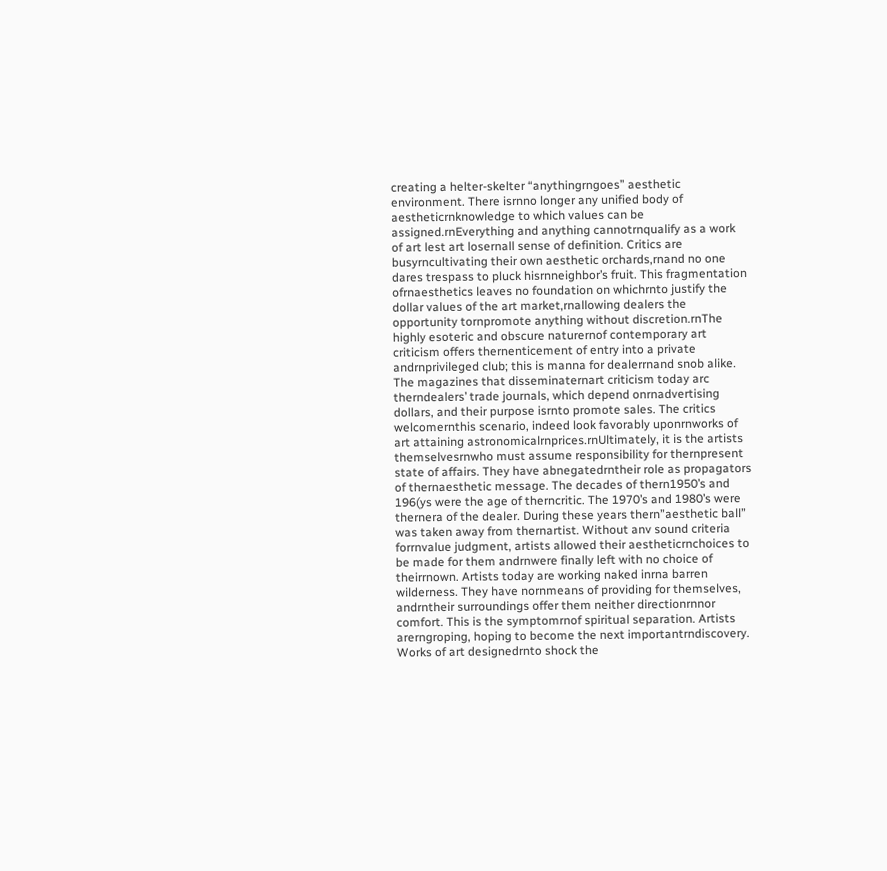creating a helter-skelter “anythingrngoes” aesthetic environment. There isrnno longer any unified body of aestheticrnknowledge to which values can be assigned.rnEverything and anything cannotrnqualify as a work of art lest art losernall sense of definition. Critics are busyrncultivating their own aesthetic orchards,rnand no one dares trespass to pluck hisrnneighbor’s fruit. This fragmentation ofrnaesthetics leaves no foundation on whichrnto justify the dollar values of the art market,rnallowing dealers the opportunity tornpromote anything without discretion.rnThe highly esoteric and obscure naturernof contemporary art criticism offers thernenticement of entry into a private andrnprivileged club; this is manna for dealerrnand snob alike. The magazines that disseminaternart criticism today arc therndealers’ trade journals, which depend onrnadvertising dollars, and their purpose isrnto promote sales. The critics welcomernthis scenario, indeed look favorably uponrnworks of art attaining astronomicalrnprices.rnUltimately, it is the artists themselvesrnwho must assume responsibility for thernpresent state of affairs. They have abnegatedrntheir role as propagators of thernaesthetic message. The decades of thern1950’s and 196(ys were the age of therncritic. The 1970’s and 1980’s were thernera of the dealer. During these years thern”aesthetic ball” was taken away from thernartist. Without anv sound criteria forrnvalue judgment, artists allowed their aestheticrnchoices to be made for them andrnwere finally left with no choice of theirrnown. Artists today are working naked inrna barren wilderness. They have nornmeans of providing for themselves, andrntheir surroundings offer them neither directionrnnor comfort. This is the symptomrnof spiritual separation. Artists arerngroping, hoping to become the next importantrndiscovery. Works of art designedrnto shock the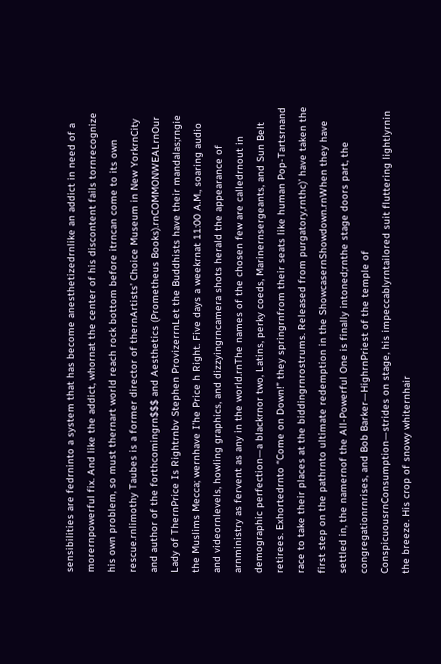sensibilities are fedrninto a system that has become anesthetizedrnlike an addict in need of a morernpowerful fix. And like the addict, whornat the center of his discontent fails tornrecognize his own problem, so must thernart world reach rock bottom before itrncan come to its own rescue.rnlimothy Taubes is a former director of thernArtists’ Choice Museum in New YorkrnCity and author of the forthcomingrn$$$ and Aesthetics (Prometheus Books).rnCOMMONWEALrnOur Lady of ThernPrice Is Rightrnbv Stephen ProvizerrnLet the Buddhists have their mandalas;rngie the Muslims Mecca; wernhave I’he Price h Right. Five days a weekrnat 11:00 A.M., soaring audio and videornlevels, howling graphics, and dizzyingrncamera shots herald the appearance of arnministry as fervent as any in the world.rnThe names of the chosen few are calledrnout in demographic perfection—a blackrnor two, Latins, perky coeds, Marinernsergeants, and Sun Belt retirees. Exhortedrnto “Come on Down!” they springrnfrom their seats like human Pop-Tartsrnand race to take their places at the biddingrnrostrums. Released from purgatory,rnthc)’ have taken the first step on the pathrnto ultimate redemption in the ShowcasernShowdown.rnWhen they have settled in, the namernof the All-Powerful One is finally intoned;rnthe stage doors part, the congregationrnrises, and Bob Barker—HighrnPriest of the temple of ConspicuousrnConsumption—strides on stage, his impeccablyrntailored suit fluttering lightlyrnin the breeze. His crop of snowy whiternhair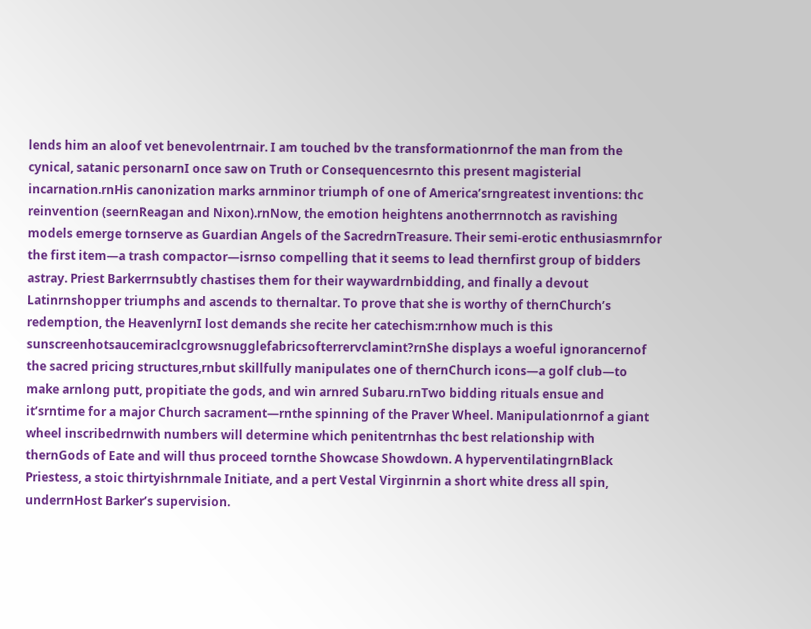lends him an aloof vet benevolentrnair. I am touched bv the transformationrnof the man from the cynical, satanic personarnI once saw on Truth or Consequencesrnto this present magisterial incarnation.rnHis canonization marks arnminor triumph of one of America’srngreatest inventions: thc reinvention (seernReagan and Nixon).rnNow, the emotion heightens anotherrnnotch as ravishing models emerge tornserve as Guardian Angels of the SacredrnTreasure. Their semi-erotic enthusiasmrnfor the first item—a trash compactor—isrnso compelling that it seems to lead thernfirst group of bidders astray. Priest Barkerrnsubtly chastises them for their waywardrnbidding, and finally a devout Latinrnshopper triumphs and ascends to thernaltar. To prove that she is worthy of thernChurch’s redemption, the HeavenlyrnI lost demands she recite her catechism:rnhow much is this sunscreenhotsaucemiraclcgrowsnugglefabricsofterrervclamint?rnShe displays a woeful ignorancernof the sacred pricing structures,rnbut skillfully manipulates one of thernChurch icons—a golf club—to make arnlong putt, propitiate the gods, and win arnred Subaru.rnTwo bidding rituals ensue and it’srntime for a major Church sacrament—rnthe spinning of the Praver Wheel. Manipulationrnof a giant wheel inscribedrnwith numbers will determine which penitentrnhas thc best relationship with thernGods of Eate and will thus proceed tornthe Showcase Showdown. A hyperventilatingrnBlack Priestess, a stoic thirtyishrnmale Initiate, and a pert Vestal Virginrnin a short white dress all spin, underrnHost Barker’s supervision.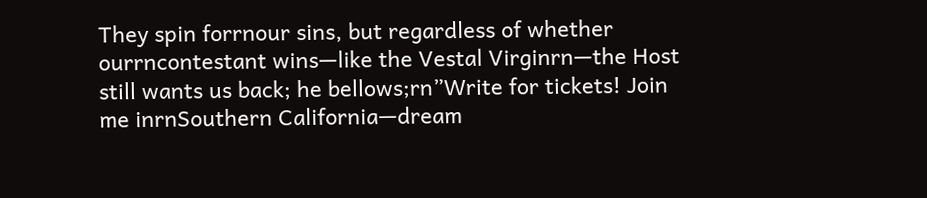They spin forrnour sins, but regardless of whether ourrncontestant wins—like the Vestal Virginrn—the Host still wants us back; he bellows;rn”Write for tickets! Join me inrnSouthern California—dream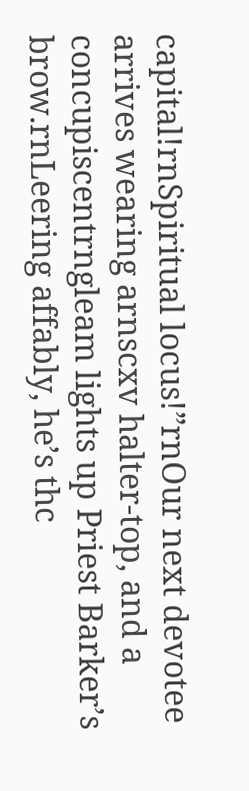capital!rnSpiritual locus!”rnOur next devotee arrives wearing arnscxv halter-top, and a concupiscentrngleam lights up Priest Barker’s brow.rnLeering affably, he’s thc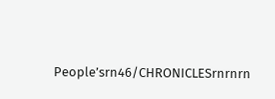People’srn46/CHRONICLESrnrnrn